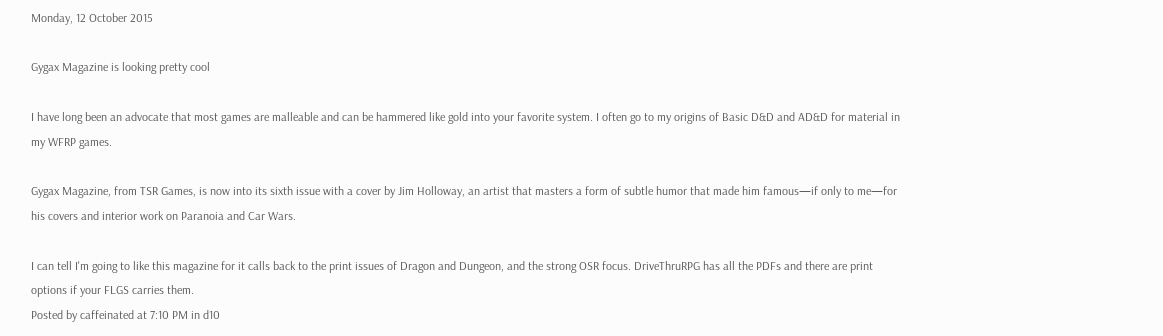Monday, 12 October 2015

Gygax Magazine is looking pretty cool

I have long been an advocate that most games are malleable and can be hammered like gold into your favorite system. I often go to my origins of Basic D&D and AD&D for material in my WFRP games.

Gygax Magazine, from TSR Games, is now into its sixth issue with a cover by Jim Holloway, an artist that masters a form of subtle humor that made him famous—if only to me—for his covers and interior work on Paranoia and Car Wars.

I can tell I'm going to like this magazine for it calls back to the print issues of Dragon and Dungeon, and the strong OSR focus. DriveThruRPG has all the PDFs and there are print options if your FLGS carries them.
Posted by caffeinated at 7:10 PM in d10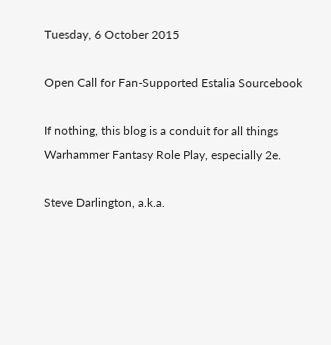Tuesday, 6 October 2015

Open Call for Fan-Supported Estalia Sourcebook

If nothing, this blog is a conduit for all things Warhammer Fantasy Role Play, especially 2e.

Steve Darlington, a.k.a.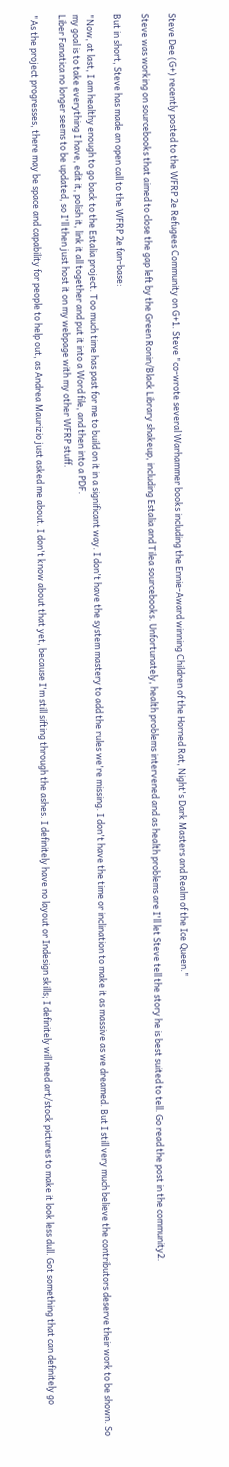Steve Dee (G+) recently posted to the WFRP 2e Refugees Community on G+1. Steve "co-wrote several Warhammer books including the Ennie-Award winning Children of the Horned Rat, Night's Dark Masters and Realm of the Ice Queen."

Steve was working on sourcebooks that aimed to close the gap left by the Green Ronin/Black Library shakeup, including Estalia and Tilea sourcebooks. Unfortunately, health problems intervened and as health problems are I'll let Steve tell the story he is best suited to tell. Go read the post in the community2.

But in short, Steve has made an open call to the WFRP 2e fan-base:

"Now, at last, I am healthy enough to go back to the Estalia project. Too much time has past for me to build on it in a significant way. I don't have the system mastery to add the rules we're missing. I don't have the time or inclination to make it as massive as we dreamed. But I still very much believe the contributors deserve their work to be shown. So my goal is to take everything I have, edit it, polish it, link it all together and put it into a Word file, and then into a PDF.
Liber Fanatica no longer seems to be updated, so I'll then just host it on my webpage with my other WFRP stuff.

"As the project progresses, there may be space and capability for people to help out, as Andrea Maurizio just asked me about. I don't know about that yet, because I'm still sifting through the ashes. I definitely have no layout or Indesign skills; I definitely will need art/stock pictures to make it look less dull. Got something that can definitely go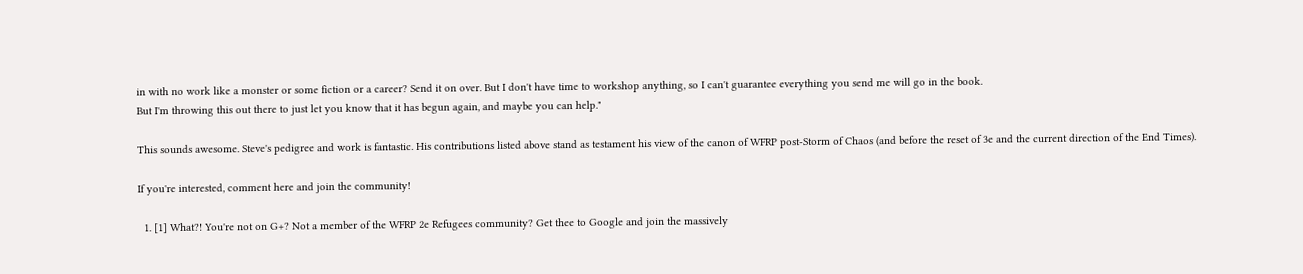in with no work like a monster or some fiction or a career? Send it on over. But I don't have time to workshop anything, so I can't guarantee everything you send me will go in the book.
But I'm throwing this out there to just let you know that it has begun again, and maybe you can help."

This sounds awesome. Steve's pedigree and work is fantastic. His contributions listed above stand as testament his view of the canon of WFRP post-Storm of Chaos (and before the reset of 3e and the current direction of the End Times).

If you're interested, comment here and join the community!

  1. [1] What?! You're not on G+? Not a member of the WFRP 2e Refugees community? Get thee to Google and join the massively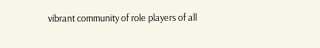vibrant community of role players of all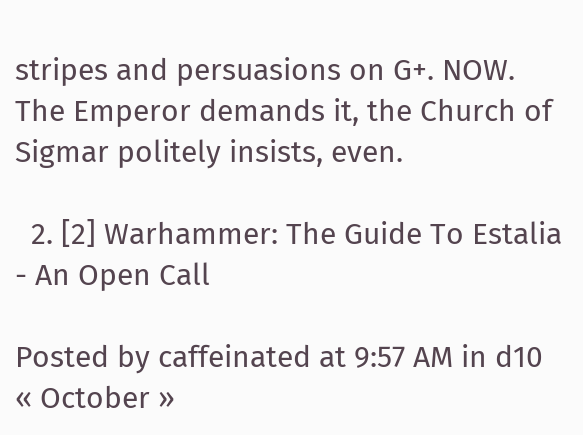stripes and persuasions on G+. NOW. The Emperor demands it, the Church of Sigmar politely insists, even.

  2. [2] Warhammer: The Guide To Estalia - An Open Call

Posted by caffeinated at 9:57 AM in d10
« October »